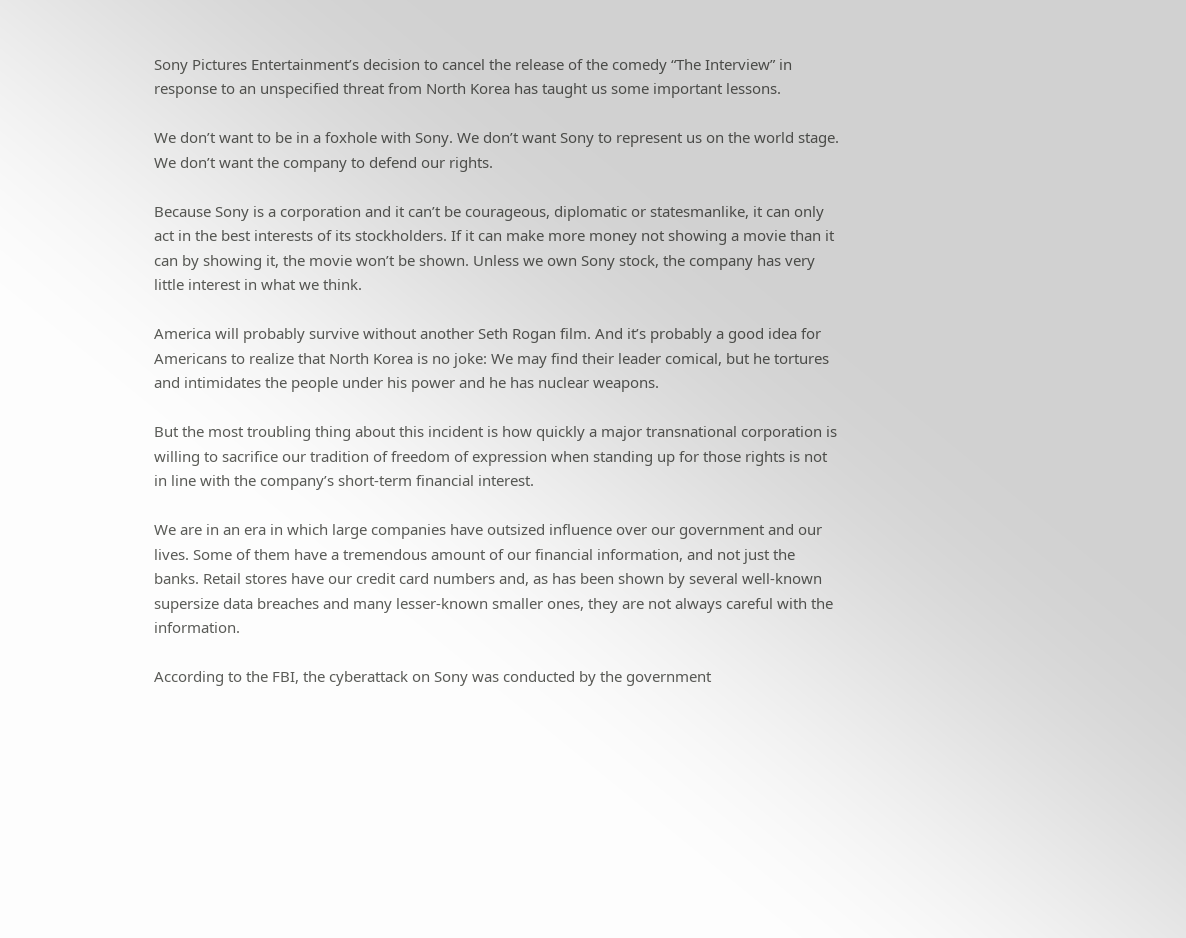Sony Pictures Entertainment’s decision to cancel the release of the comedy “The Interview” in response to an unspecified threat from North Korea has taught us some important lessons.

We don’t want to be in a foxhole with Sony. We don’t want Sony to represent us on the world stage. We don’t want the company to defend our rights.

Because Sony is a corporation and it can’t be courageous, diplomatic or statesmanlike, it can only act in the best interests of its stockholders. If it can make more money not showing a movie than it can by showing it, the movie won’t be shown. Unless we own Sony stock, the company has very little interest in what we think.

America will probably survive without another Seth Rogan film. And it’s probably a good idea for Americans to realize that North Korea is no joke: We may find their leader comical, but he tortures and intimidates the people under his power and he has nuclear weapons.

But the most troubling thing about this incident is how quickly a major transnational corporation is willing to sacrifice our tradition of freedom of expression when standing up for those rights is not in line with the company’s short-term financial interest.

We are in an era in which large companies have outsized influence over our government and our lives. Some of them have a tremendous amount of our financial information, and not just the banks. Retail stores have our credit card numbers and, as has been shown by several well-known supersize data breaches and many lesser-known smaller ones, they are not always careful with the information.

According to the FBI, the cyberattack on Sony was conducted by the government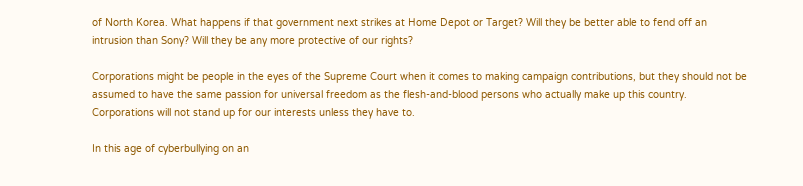of North Korea. What happens if that government next strikes at Home Depot or Target? Will they be better able to fend off an intrusion than Sony? Will they be any more protective of our rights?

Corporations might be people in the eyes of the Supreme Court when it comes to making campaign contributions, but they should not be assumed to have the same passion for universal freedom as the flesh-and-blood persons who actually make up this country. Corporations will not stand up for our interests unless they have to.

In this age of cyberbullying on an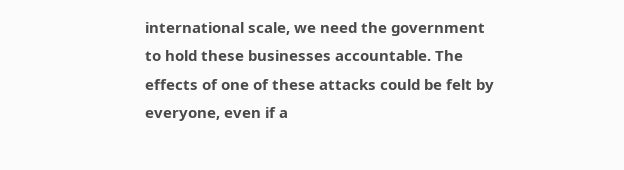international scale, we need the government to hold these businesses accountable. The effects of one of these attacks could be felt by everyone, even if a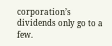corporation’s dividends only go to a few.